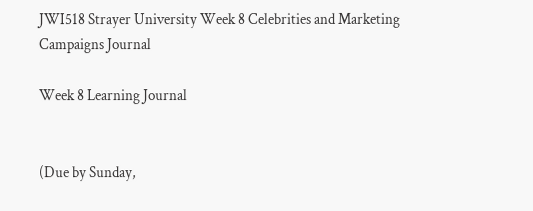JWI518 Strayer University Week 8 Celebrities and Marketing Campaigns Journal

Week 8 Learning Journal


(Due by Sunday,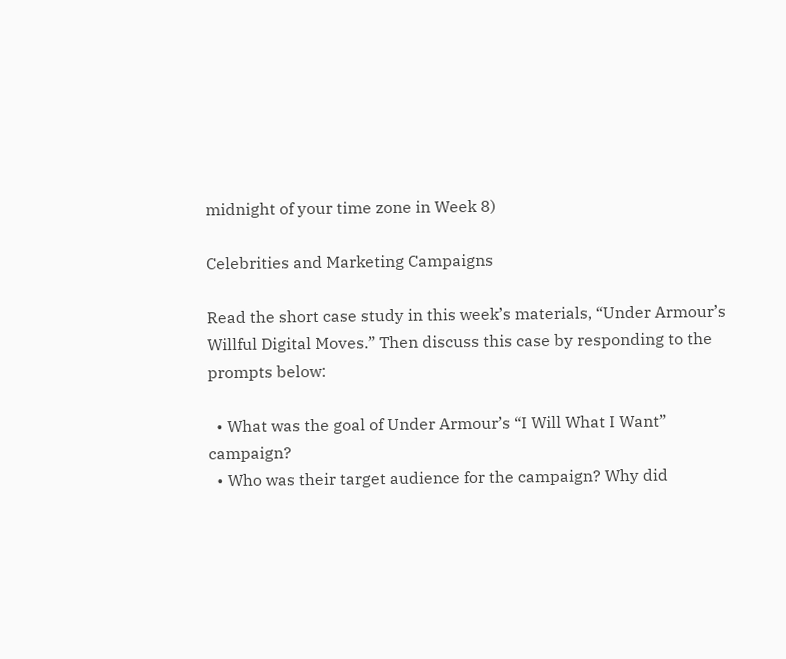midnight of your time zone in Week 8)

Celebrities and Marketing Campaigns

Read the short case study in this week’s materials, “Under Armour’s Willful Digital Moves.” Then discuss this case by responding to the prompts below:

  • What was the goal of Under Armour’s “I Will What I Want” campaign?
  • Who was their target audience for the campaign? Why did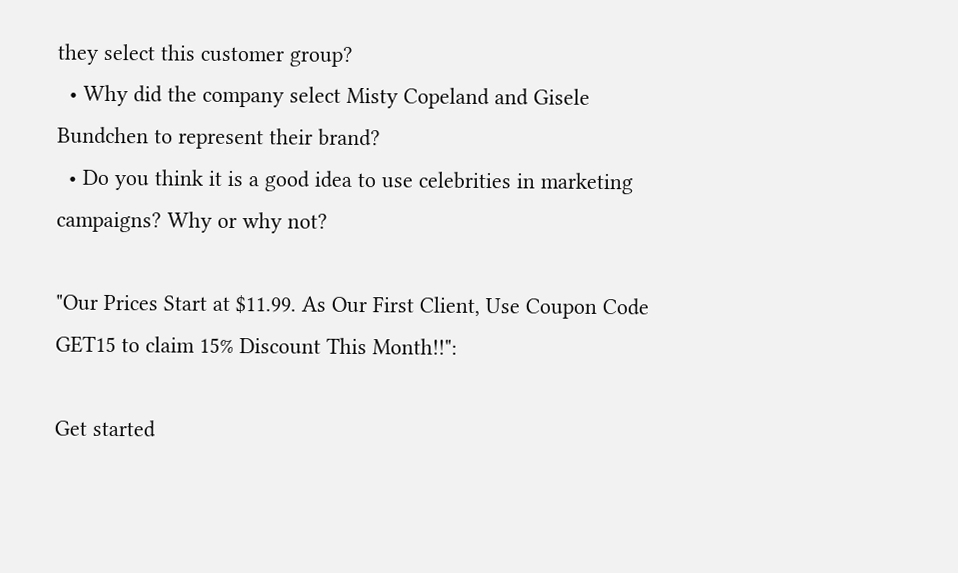they select this customer group?
  • Why did the company select Misty Copeland and Gisele Bundchen to represent their brand?
  • Do you think it is a good idea to use celebrities in marketing campaigns? Why or why not?

"Our Prices Start at $11.99. As Our First Client, Use Coupon Code GET15 to claim 15% Discount This Month!!":

Get started